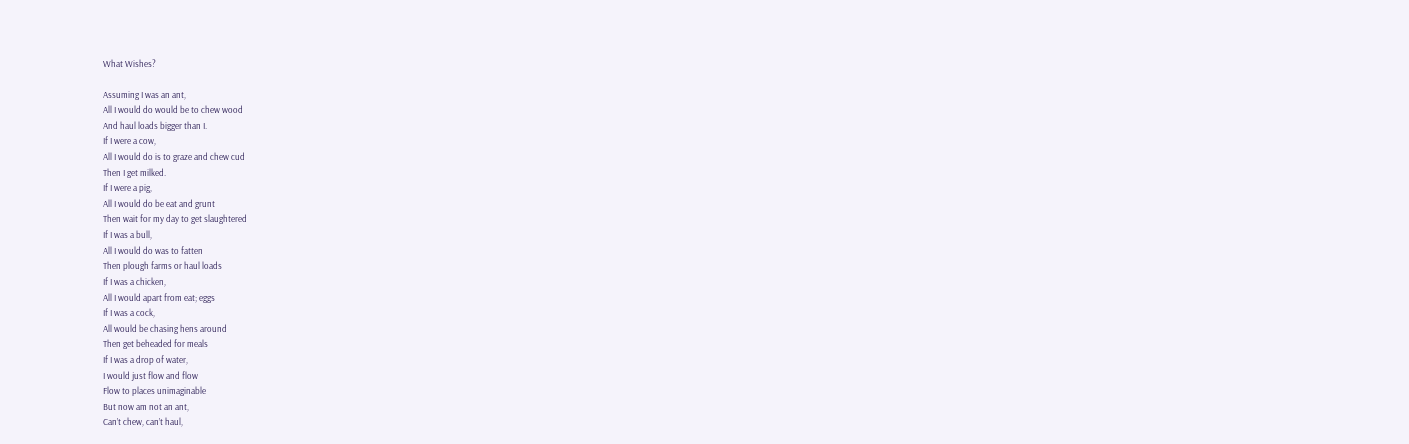What Wishes?

Assuming I was an ant,
All I would do would be to chew wood
And haul loads bigger than I.
If I were a cow,
All I would do is to graze and chew cud
Then I get milked.
If I were a pig,
All I would do be eat and grunt
Then wait for my day to get slaughtered
If I was a bull,
All I would do was to fatten
Then plough farms or haul loads
If I was a chicken,
All I would apart from eat; eggs
If I was a cock,
All would be chasing hens around
Then get beheaded for meals
If I was a drop of water,
I would just flow and flow
Flow to places unimaginable
But now am not an ant,
Can’t chew, can’t haul,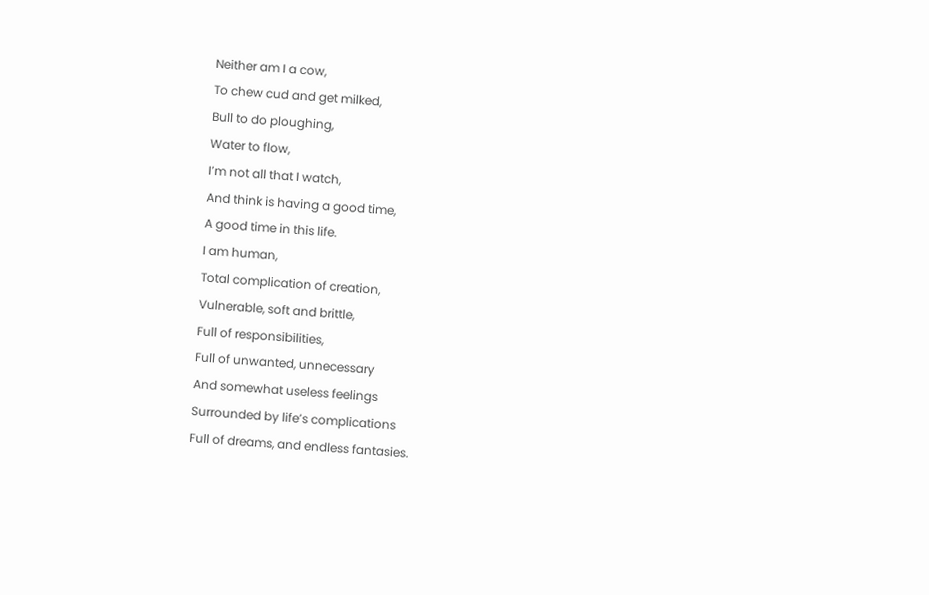Neither am I a cow,
To chew cud and get milked,
Bull to do ploughing,
Water to flow,
I’m not all that I watch,
And think is having a good time,
A good time in this life.
I am human,
Total complication of creation,
Vulnerable, soft and brittle,
Full of responsibilities,
Full of unwanted, unnecessary
And somewhat useless feelings
Surrounded by life’s complications
Full of dreams, and endless fantasies.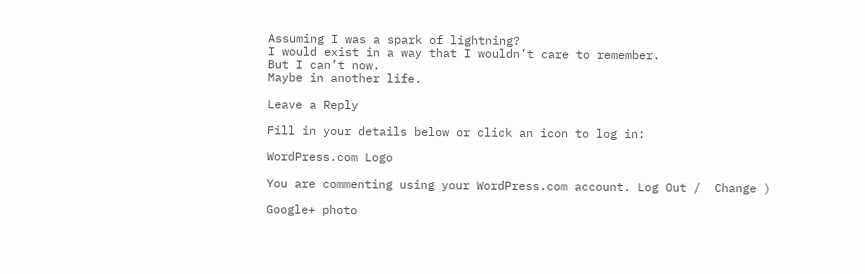Assuming I was a spark of lightning?
I would exist in a way that I wouldn’t care to remember.
But I can’t now.
Maybe in another life.

Leave a Reply

Fill in your details below or click an icon to log in:

WordPress.com Logo

You are commenting using your WordPress.com account. Log Out /  Change )

Google+ photo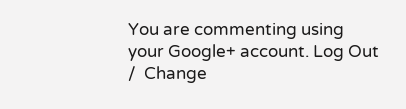You are commenting using your Google+ account. Log Out /  Change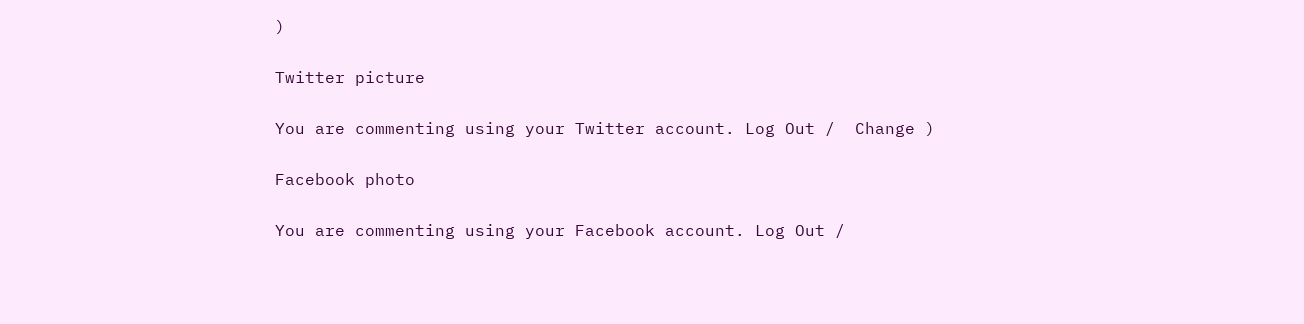)

Twitter picture

You are commenting using your Twitter account. Log Out /  Change )

Facebook photo

You are commenting using your Facebook account. Log Out /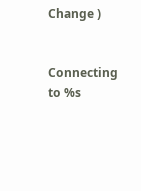Change )


Connecting to %s